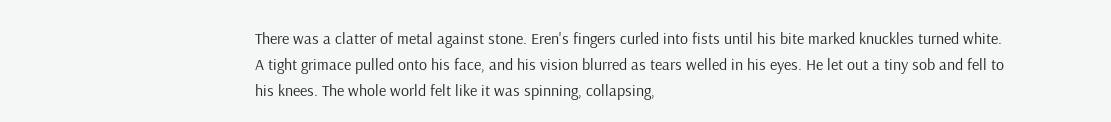There was a clatter of metal against stone. Eren's fingers curled into fists until his bite marked knuckles turned white. A tight grimace pulled onto his face, and his vision blurred as tears welled in his eyes. He let out a tiny sob and fell to his knees. The whole world felt like it was spinning, collapsing,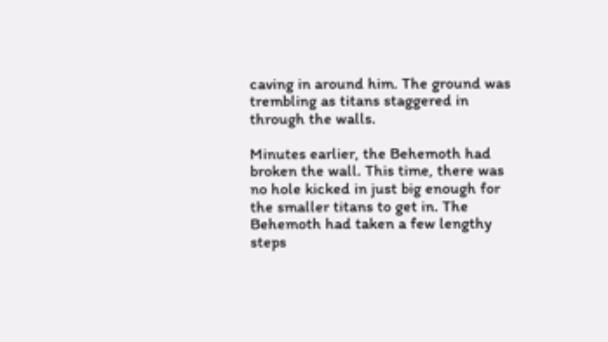caving in around him. The ground was trembling as titans staggered in through the walls.

Minutes earlier, the Behemoth had broken the wall. This time, there was no hole kicked in just big enough for the smaller titans to get in. The Behemoth had taken a few lengthy steps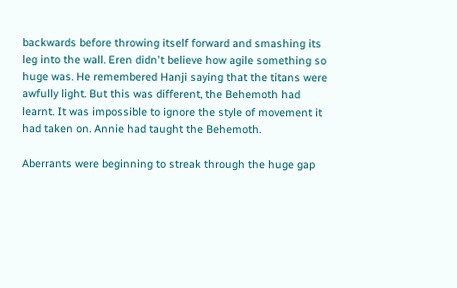backwards before throwing itself forward and smashing its leg into the wall. Eren didn't believe how agile something so huge was. He remembered Hanji saying that the titans were awfully light. But this was different, the Behemoth had learnt. It was impossible to ignore the style of movement it had taken on. Annie had taught the Behemoth.

Aberrants were beginning to streak through the huge gap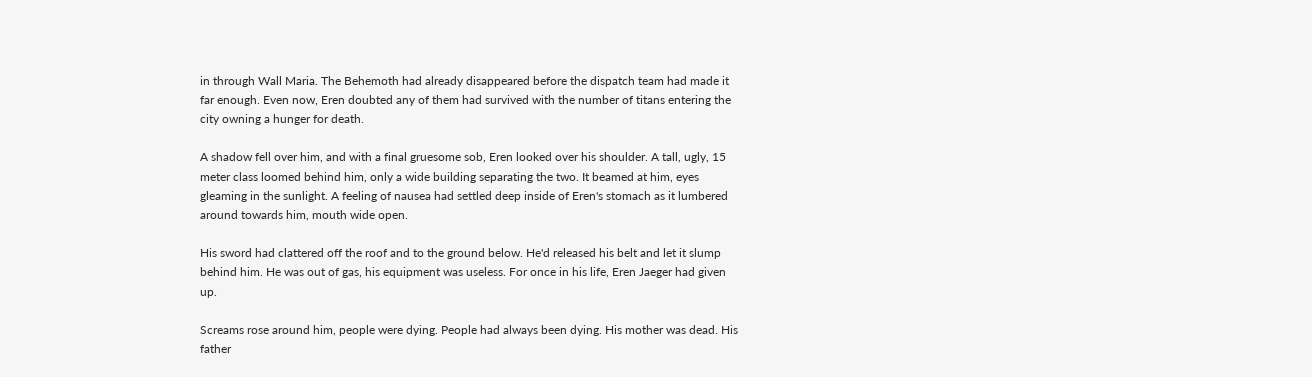in through Wall Maria. The Behemoth had already disappeared before the dispatch team had made it far enough. Even now, Eren doubted any of them had survived with the number of titans entering the city owning a hunger for death.

A shadow fell over him, and with a final gruesome sob, Eren looked over his shoulder. A tall, ugly, 15 meter class loomed behind him, only a wide building separating the two. It beamed at him, eyes gleaming in the sunlight. A feeling of nausea had settled deep inside of Eren's stomach as it lumbered around towards him, mouth wide open.

His sword had clattered off the roof and to the ground below. He'd released his belt and let it slump behind him. He was out of gas, his equipment was useless. For once in his life, Eren Jaeger had given up.

Screams rose around him, people were dying. People had always been dying. His mother was dead. His father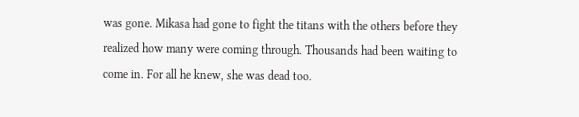was gone. Mikasa had gone to fight the titans with the others before they realized how many were coming through. Thousands had been waiting to come in. For all he knew, she was dead too.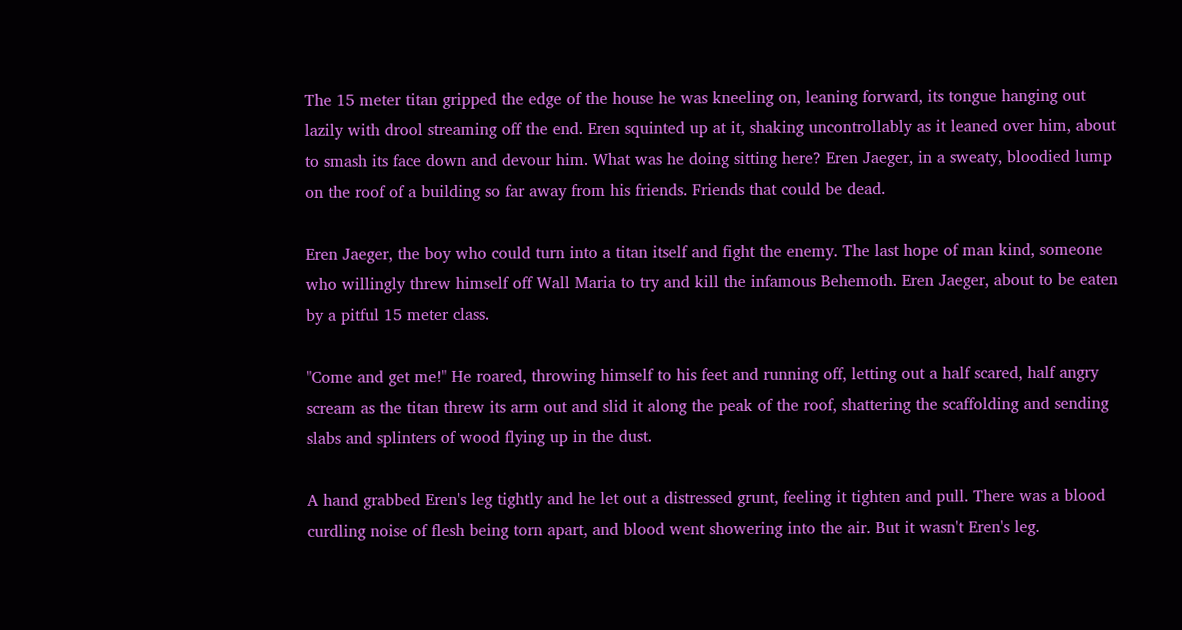The 15 meter titan gripped the edge of the house he was kneeling on, leaning forward, its tongue hanging out lazily with drool streaming off the end. Eren squinted up at it, shaking uncontrollably as it leaned over him, about to smash its face down and devour him. What was he doing sitting here? Eren Jaeger, in a sweaty, bloodied lump on the roof of a building so far away from his friends. Friends that could be dead.

Eren Jaeger, the boy who could turn into a titan itself and fight the enemy. The last hope of man kind, someone who willingly threw himself off Wall Maria to try and kill the infamous Behemoth. Eren Jaeger, about to be eaten by a pitful 15 meter class.

"Come and get me!" He roared, throwing himself to his feet and running off, letting out a half scared, half angry scream as the titan threw its arm out and slid it along the peak of the roof, shattering the scaffolding and sending slabs and splinters of wood flying up in the dust.

A hand grabbed Eren's leg tightly and he let out a distressed grunt, feeling it tighten and pull. There was a blood curdling noise of flesh being torn apart, and blood went showering into the air. But it wasn't Eren's leg.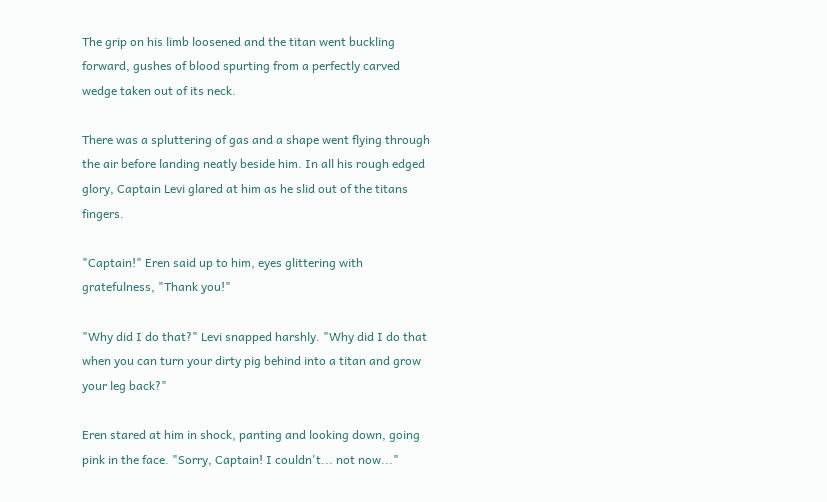The grip on his limb loosened and the titan went buckling forward, gushes of blood spurting from a perfectly carved wedge taken out of its neck.

There was a spluttering of gas and a shape went flying through the air before landing neatly beside him. In all his rough edged glory, Captain Levi glared at him as he slid out of the titans fingers.

"Captain!" Eren said up to him, eyes glittering with gratefulness, "Thank you!"

"Why did I do that?" Levi snapped harshly. "Why did I do that when you can turn your dirty pig behind into a titan and grow your leg back?"

Eren stared at him in shock, panting and looking down, going pink in the face. "Sorry, Captain! I couldn't... not now..."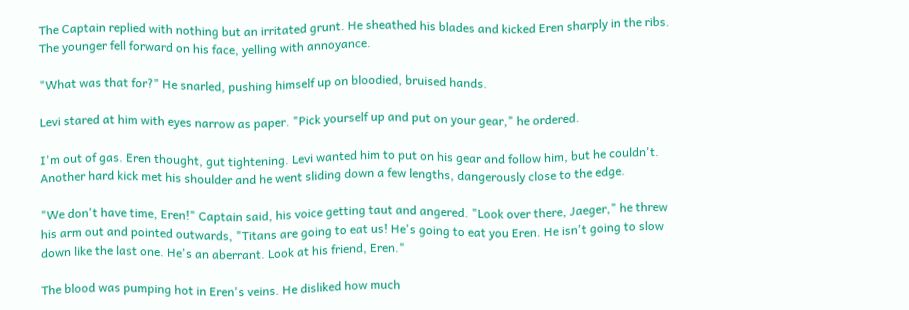The Captain replied with nothing but an irritated grunt. He sheathed his blades and kicked Eren sharply in the ribs. The younger fell forward on his face, yelling with annoyance.

"What was that for?" He snarled, pushing himself up on bloodied, bruised hands.

Levi stared at him with eyes narrow as paper. "Pick yourself up and put on your gear," he ordered.

I'm out of gas. Eren thought, gut tightening. Levi wanted him to put on his gear and follow him, but he couldn't. Another hard kick met his shoulder and he went sliding down a few lengths, dangerously close to the edge.

"We don't have time, Eren!" Captain said, his voice getting taut and angered. "Look over there, Jaeger," he threw his arm out and pointed outwards, "Titans are going to eat us! He's going to eat you Eren. He isn't going to slow down like the last one. He's an aberrant. Look at his friend, Eren."

The blood was pumping hot in Eren's veins. He disliked how much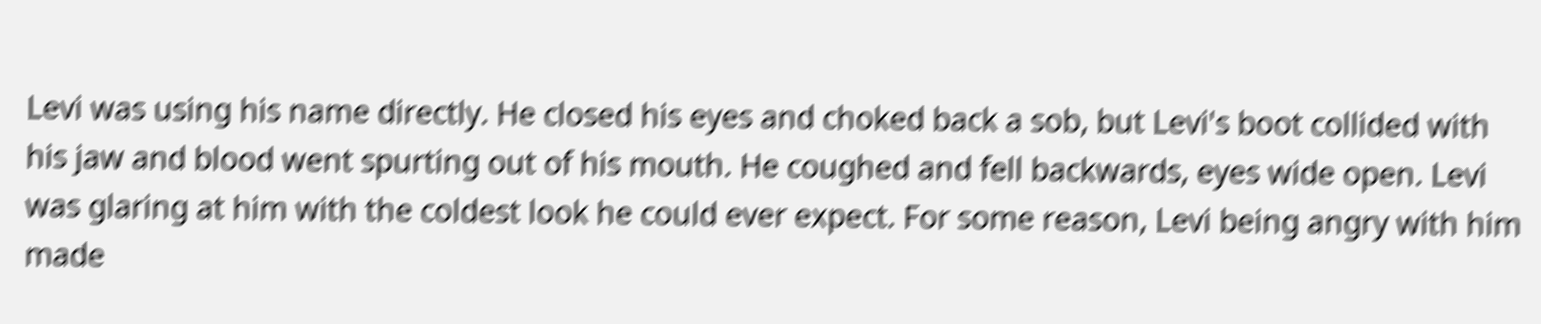Levi was using his name directly. He closed his eyes and choked back a sob, but Levi's boot collided with his jaw and blood went spurting out of his mouth. He coughed and fell backwards, eyes wide open. Levi was glaring at him with the coldest look he could ever expect. For some reason, Levi being angry with him made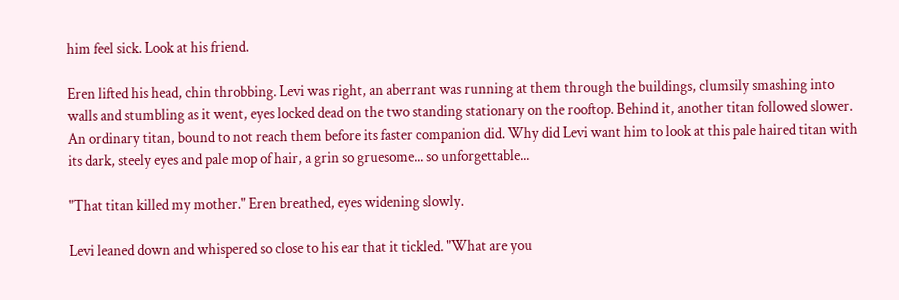him feel sick. Look at his friend.

Eren lifted his head, chin throbbing. Levi was right, an aberrant was running at them through the buildings, clumsily smashing into walls and stumbling as it went, eyes locked dead on the two standing stationary on the rooftop. Behind it, another titan followed slower. An ordinary titan, bound to not reach them before its faster companion did. Why did Levi want him to look at this pale haired titan with its dark, steely eyes and pale mop of hair, a grin so gruesome... so unforgettable...

"That titan killed my mother." Eren breathed, eyes widening slowly.

Levi leaned down and whispered so close to his ear that it tickled. "What are you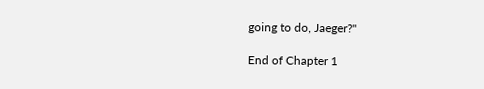going to do, Jaeger?"

End of Chapter 1